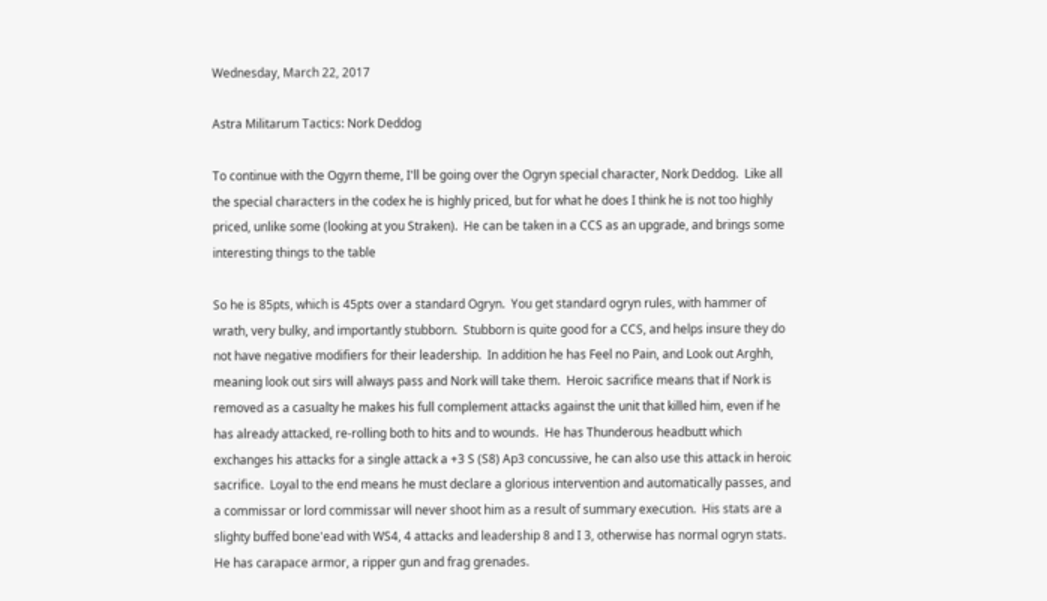Wednesday, March 22, 2017

Astra Militarum Tactics: Nork Deddog

To continue with the Ogyrn theme, I'll be going over the Ogryn special character, Nork Deddog.  Like all the special characters in the codex he is highly priced, but for what he does I think he is not too highly priced, unlike some (looking at you Straken).  He can be taken in a CCS as an upgrade, and brings some interesting things to the table

So he is 85pts, which is 45pts over a standard Ogryn.  You get standard ogryn rules, with hammer of wrath, very bulky, and importantly stubborn.  Stubborn is quite good for a CCS, and helps insure they do not have negative modifiers for their leadership.  In addition he has Feel no Pain, and Look out Arghh, meaning look out sirs will always pass and Nork will take them.  Heroic sacrifice means that if Nork is removed as a casualty he makes his full complement attacks against the unit that killed him, even if he has already attacked, re-rolling both to hits and to wounds.  He has Thunderous headbutt which exchanges his attacks for a single attack a +3 S (S8) Ap3 concussive, he can also use this attack in heroic sacrifice.  Loyal to the end means he must declare a glorious intervention and automatically passes, and a commissar or lord commissar will never shoot him as a result of summary execution.  His stats are a slighty buffed bone'ead with WS4, 4 attacks and leadership 8 and I 3, otherwise has normal ogryn stats.  He has carapace armor, a ripper gun and frag grenades.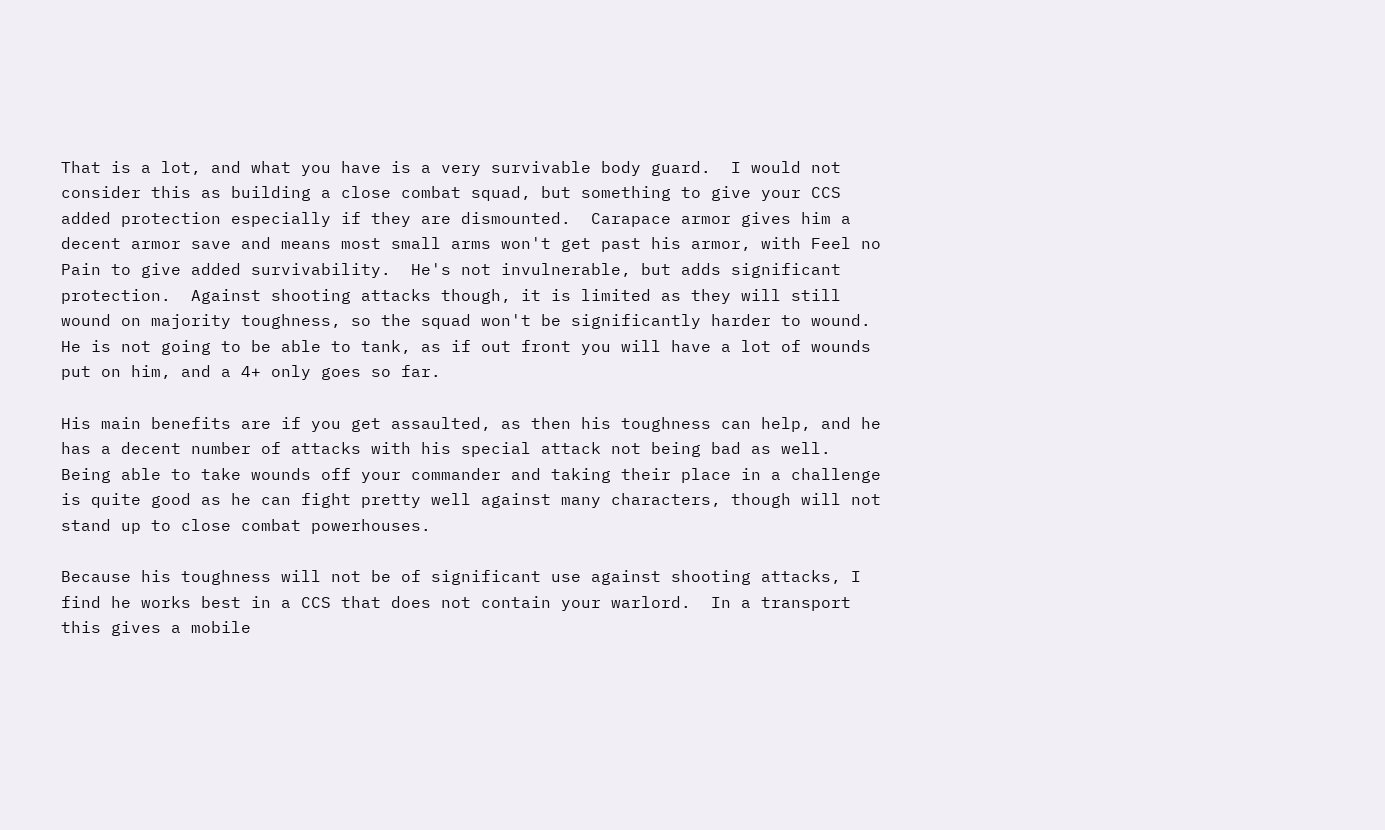That is a lot, and what you have is a very survivable body guard.  I would not consider this as building a close combat squad, but something to give your CCS added protection especially if they are dismounted.  Carapace armor gives him a decent armor save and means most small arms won't get past his armor, with Feel no Pain to give added survivability.  He's not invulnerable, but adds significant protection.  Against shooting attacks though, it is limited as they will still wound on majority toughness, so the squad won't be significantly harder to wound.  He is not going to be able to tank, as if out front you will have a lot of wounds put on him, and a 4+ only goes so far.

His main benefits are if you get assaulted, as then his toughness can help, and he has a decent number of attacks with his special attack not being bad as well.  Being able to take wounds off your commander and taking their place in a challenge is quite good as he can fight pretty well against many characters, though will not stand up to close combat powerhouses.

Because his toughness will not be of significant use against shooting attacks, I find he works best in a CCS that does not contain your warlord.  In a transport this gives a mobile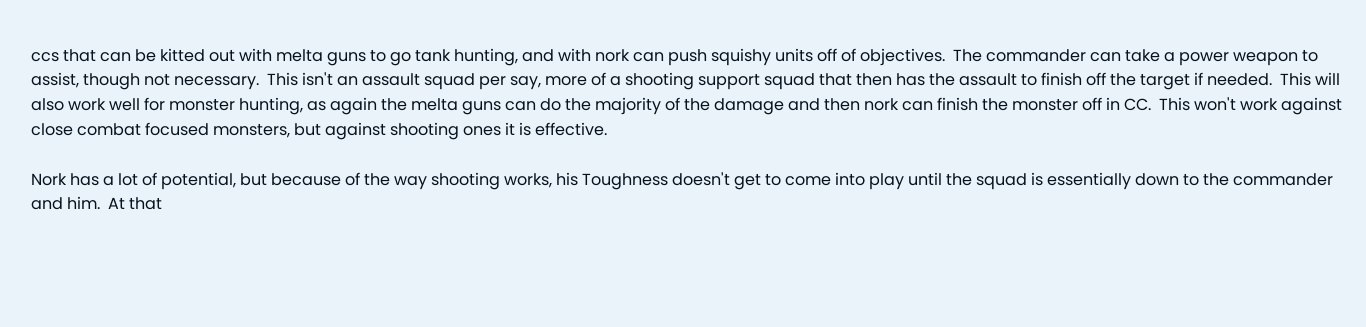ccs that can be kitted out with melta guns to go tank hunting, and with nork can push squishy units off of objectives.  The commander can take a power weapon to assist, though not necessary.  This isn't an assault squad per say, more of a shooting support squad that then has the assault to finish off the target if needed.  This will also work well for monster hunting, as again the melta guns can do the majority of the damage and then nork can finish the monster off in CC.  This won't work against close combat focused monsters, but against shooting ones it is effective.

Nork has a lot of potential, but because of the way shooting works, his Toughness doesn't get to come into play until the squad is essentially down to the commander and him.  At that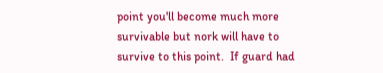point you'll become much more survivable but nork will have to survive to this point.  If guard had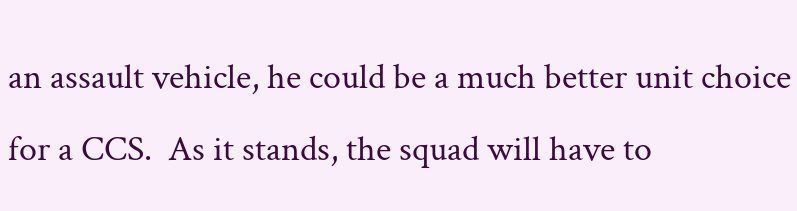an assault vehicle, he could be a much better unit choice for a CCS.  As it stands, the squad will have to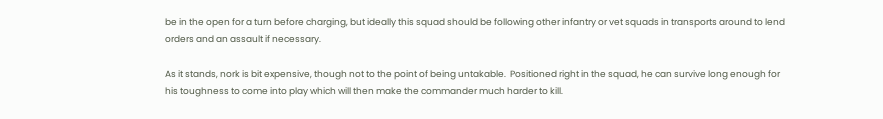be in the open for a turn before charging, but ideally this squad should be following other infantry or vet squads in transports around to lend orders and an assault if necessary.

As it stands, nork is bit expensive, though not to the point of being untakable.  Positioned right in the squad, he can survive long enough for his toughness to come into play which will then make the commander much harder to kill.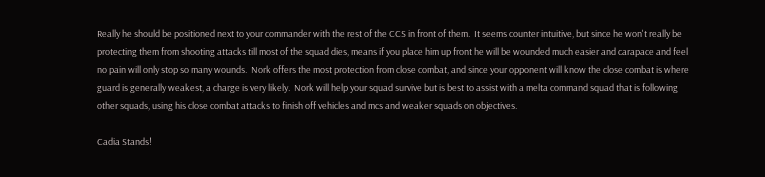Really he should be positioned next to your commander with the rest of the CCS in front of them.  It seems counter intuitive, but since he won't really be protecting them from shooting attacks till most of the squad dies, means if you place him up front he will be wounded much easier and carapace and feel no pain will only stop so many wounds.  Nork offers the most protection from close combat, and since your opponent will know the close combat is where guard is generally weakest, a charge is very likely.  Nork will help your squad survive but is best to assist with a melta command squad that is following other squads, using his close combat attacks to finish off vehicles and mcs and weaker squads on objectives.

Cadia Stands!